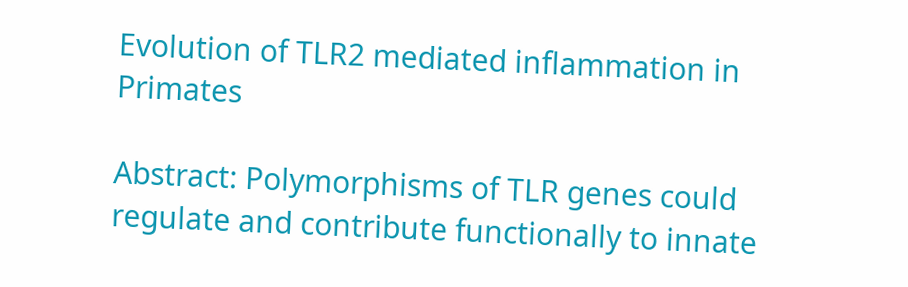Evolution of TLR2 mediated inflammation in Primates

Abstract: Polymorphisms of TLR genes could regulate and contribute functionally to innate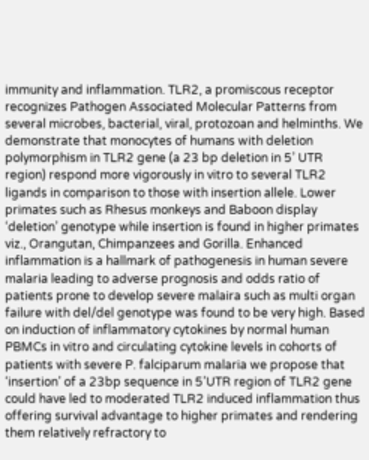immunity and inflammation. TLR2, a promiscous receptor recognizes Pathogen Associated Molecular Patterns from several microbes, bacterial, viral, protozoan and helminths. We demonstrate that monocytes of humans with deletion polymorphism in TLR2 gene (a 23 bp deletion in 5’ UTR region) respond more vigorously in vitro to several TLR2 ligands in comparison to those with insertion allele. Lower primates such as Rhesus monkeys and Baboon display ‘deletion’ genotype while insertion is found in higher primates viz., Orangutan, Chimpanzees and Gorilla. Enhanced inflammation is a hallmark of pathogenesis in human severe malaria leading to adverse prognosis and odds ratio of patients prone to develop severe malaira such as multi organ failure with del/del genotype was found to be very high. Based on induction of inflammatory cytokines by normal human PBMCs in vitro and circulating cytokine levels in cohorts of patients with severe P. falciparum malaria we propose that ‘insertion’ of a 23bp sequence in 5’UTR region of TLR2 gene could have led to moderated TLR2 induced inflammation thus offering survival advantage to higher primates and rendering them relatively refractory to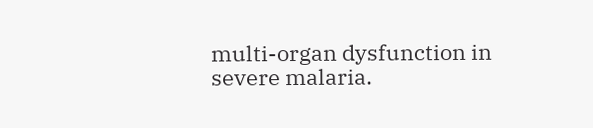multi-organ dysfunction in severe malaria.